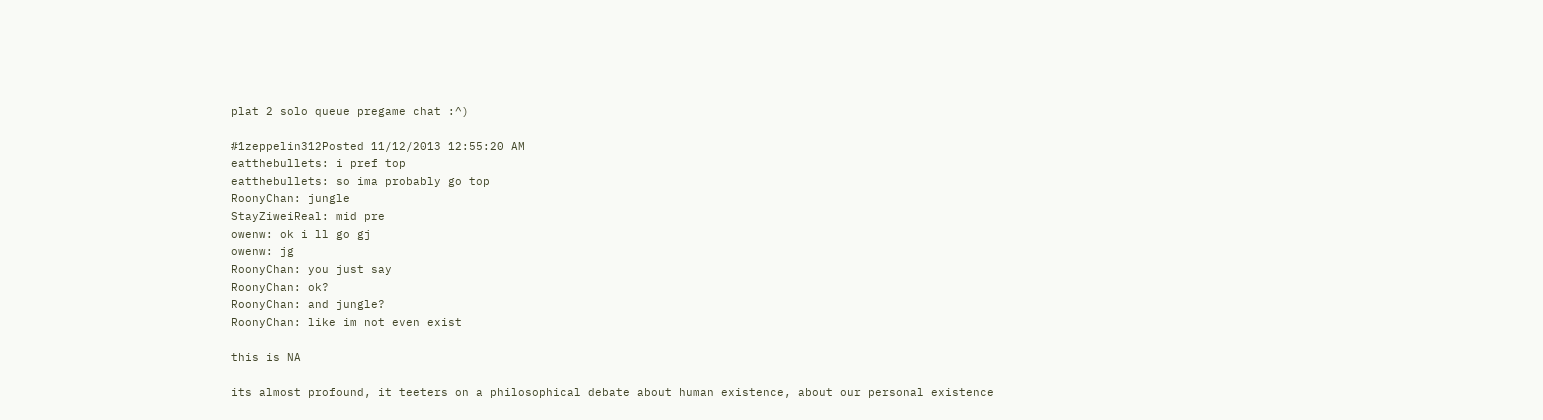plat 2 solo queue pregame chat :^)

#1zeppelin312Posted 11/12/2013 12:55:20 AM
eatthebullets: i pref top
eatthebullets: so ima probably go top
RoonyChan: jungle
StayZiweiReal: mid pre
owenw: ok i ll go gj
owenw: jg
RoonyChan: you just say
RoonyChan: ok?
RoonyChan: and jungle?
RoonyChan: like im not even exist

this is NA

its almost profound, it teeters on a philosophical debate about human existence, about our personal existence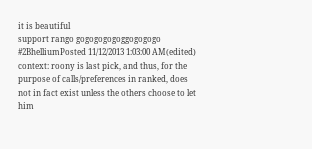it is beautiful
support rango gogogogogoggogogogo
#2BhelliumPosted 11/12/2013 1:03:00 AM(edited)
context: roony is last pick, and thus, for the purpose of calls/preferences in ranked, does not in fact exist unless the others choose to let him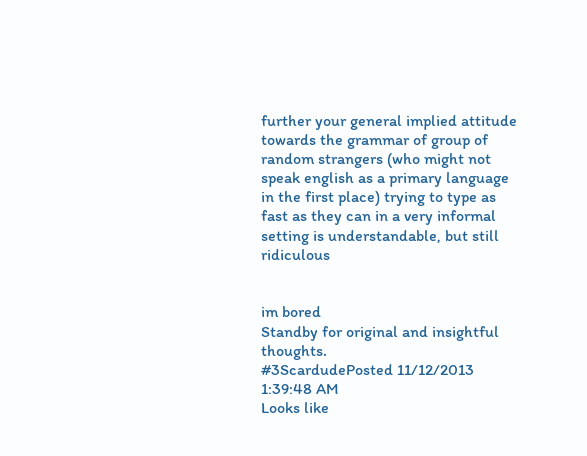further your general implied attitude towards the grammar of group of random strangers (who might not speak english as a primary language in the first place) trying to type as fast as they can in a very informal setting is understandable, but still ridiculous


im bored
Standby for original and insightful thoughts.
#3ScardudePosted 11/12/2013 1:39:48 AM
Looks like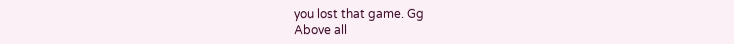you lost that game. Gg
Above all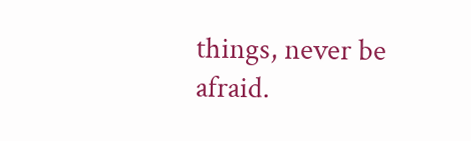things, never be afraid.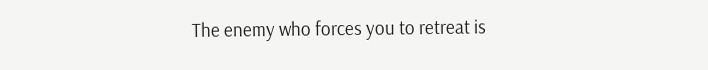The enemy who forces you to retreat is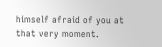himself afraid of you at that very moment.